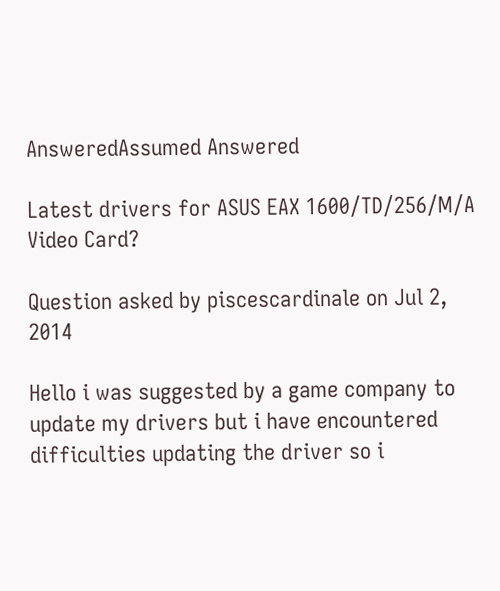AnsweredAssumed Answered

Latest drivers for ASUS EAX 1600/TD/256/M/A Video Card?

Question asked by piscescardinale on Jul 2, 2014

Hello i was suggested by a game company to update my drivers but i have encountered difficulties updating the driver so i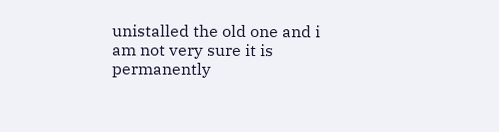unistalled the old one and i am not very sure it is permanently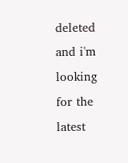deleted and i'm looking for the latest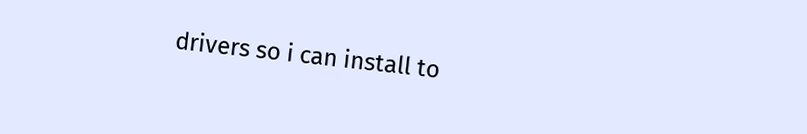drivers so i can install to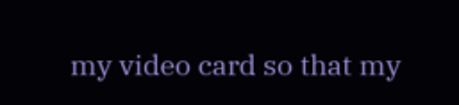my video card so that my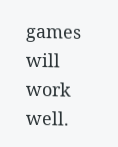games will work well.